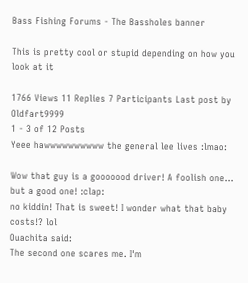Bass Fishing Forums - The Bassholes banner

This is pretty cool or stupid depending on how you look at it

1766 Views 11 Replies 7 Participants Last post by  Oldfart9999
1 - 3 of 12 Posts
Yeee hawwwwwwwwww the general lee lives :lmao:

Wow that guy is a gooooood driver! A foolish one... but a good one! :clap:
no kiddin! That is sweet! I wonder what that baby costs!? lol
Ouachita said:
The second one scares me. I'm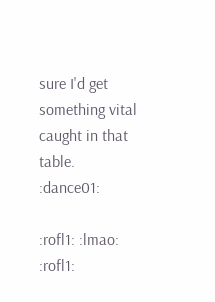sure I'd get something vital caught in that table. :dance01:

:rofl1: :lmao: :rofl1: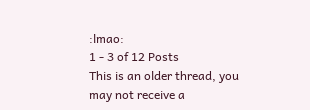:lmao:
1 - 3 of 12 Posts
This is an older thread, you may not receive a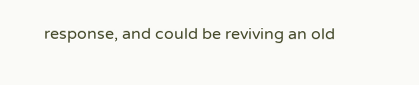response, and could be reviving an old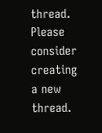thread. Please consider creating a new thread.